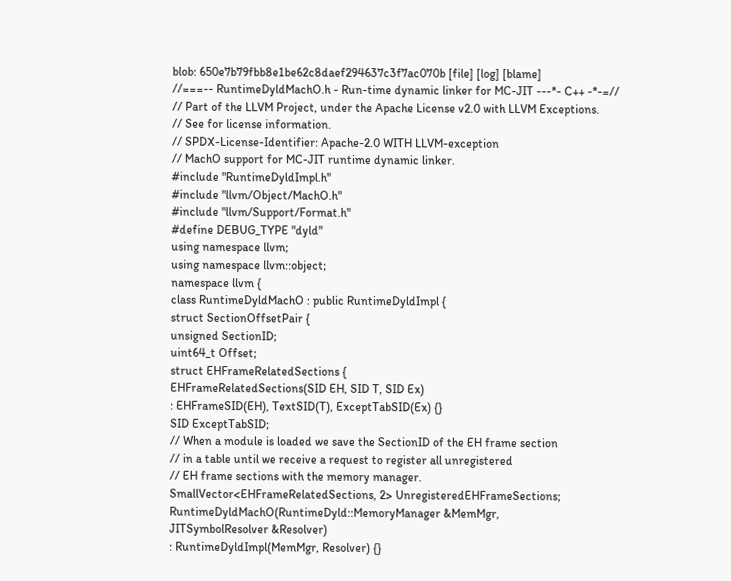blob: 650e7b79fbb8e1be62c8daef294637c3f7ac070b [file] [log] [blame]
//===-- RuntimeDyldMachO.h - Run-time dynamic linker for MC-JIT ---*- C++ -*-=//
// Part of the LLVM Project, under the Apache License v2.0 with LLVM Exceptions.
// See for license information.
// SPDX-License-Identifier: Apache-2.0 WITH LLVM-exception
// MachO support for MC-JIT runtime dynamic linker.
#include "RuntimeDyldImpl.h"
#include "llvm/Object/MachO.h"
#include "llvm/Support/Format.h"
#define DEBUG_TYPE "dyld"
using namespace llvm;
using namespace llvm::object;
namespace llvm {
class RuntimeDyldMachO : public RuntimeDyldImpl {
struct SectionOffsetPair {
unsigned SectionID;
uint64_t Offset;
struct EHFrameRelatedSections {
EHFrameRelatedSections(SID EH, SID T, SID Ex)
: EHFrameSID(EH), TextSID(T), ExceptTabSID(Ex) {}
SID ExceptTabSID;
// When a module is loaded we save the SectionID of the EH frame section
// in a table until we receive a request to register all unregistered
// EH frame sections with the memory manager.
SmallVector<EHFrameRelatedSections, 2> UnregisteredEHFrameSections;
RuntimeDyldMachO(RuntimeDyld::MemoryManager &MemMgr,
JITSymbolResolver &Resolver)
: RuntimeDyldImpl(MemMgr, Resolver) {}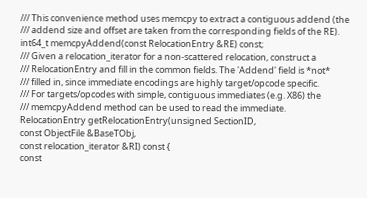/// This convenience method uses memcpy to extract a contiguous addend (the
/// addend size and offset are taken from the corresponding fields of the RE).
int64_t memcpyAddend(const RelocationEntry &RE) const;
/// Given a relocation_iterator for a non-scattered relocation, construct a
/// RelocationEntry and fill in the common fields. The 'Addend' field is *not*
/// filled in, since immediate encodings are highly target/opcode specific.
/// For targets/opcodes with simple, contiguous immediates (e.g. X86) the
/// memcpyAddend method can be used to read the immediate.
RelocationEntry getRelocationEntry(unsigned SectionID,
const ObjectFile &BaseTObj,
const relocation_iterator &RI) const {
const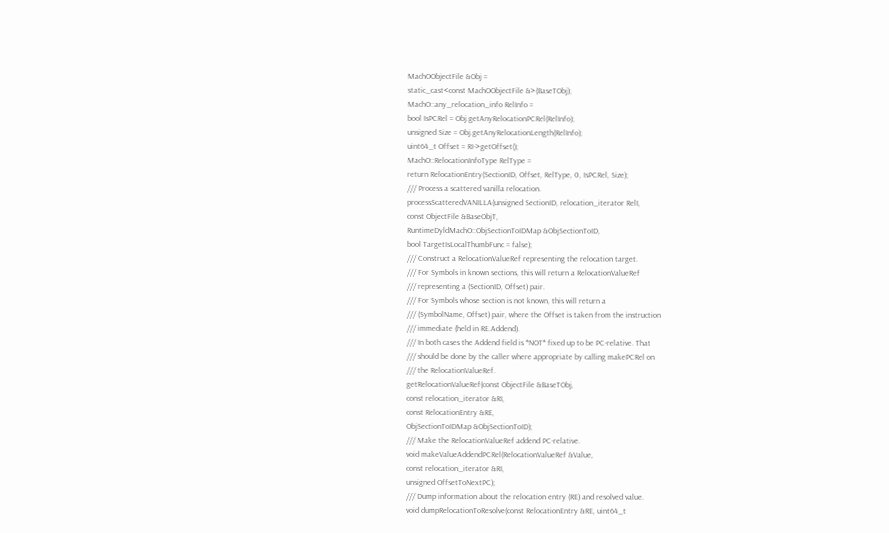MachOObjectFile &Obj =
static_cast<const MachOObjectFile &>(BaseTObj);
MachO::any_relocation_info RelInfo =
bool IsPCRel = Obj.getAnyRelocationPCRel(RelInfo);
unsigned Size = Obj.getAnyRelocationLength(RelInfo);
uint64_t Offset = RI->getOffset();
MachO::RelocationInfoType RelType =
return RelocationEntry(SectionID, Offset, RelType, 0, IsPCRel, Size);
/// Process a scattered vanilla relocation.
processScatteredVANILLA(unsigned SectionID, relocation_iterator RelI,
const ObjectFile &BaseObjT,
RuntimeDyldMachO::ObjSectionToIDMap &ObjSectionToID,
bool TargetIsLocalThumbFunc = false);
/// Construct a RelocationValueRef representing the relocation target.
/// For Symbols in known sections, this will return a RelocationValueRef
/// representing a (SectionID, Offset) pair.
/// For Symbols whose section is not known, this will return a
/// (SymbolName, Offset) pair, where the Offset is taken from the instruction
/// immediate (held in RE.Addend).
/// In both cases the Addend field is *NOT* fixed up to be PC-relative. That
/// should be done by the caller where appropriate by calling makePCRel on
/// the RelocationValueRef.
getRelocationValueRef(const ObjectFile &BaseTObj,
const relocation_iterator &RI,
const RelocationEntry &RE,
ObjSectionToIDMap &ObjSectionToID);
/// Make the RelocationValueRef addend PC-relative.
void makeValueAddendPCRel(RelocationValueRef &Value,
const relocation_iterator &RI,
unsigned OffsetToNextPC);
/// Dump information about the relocation entry (RE) and resolved value.
void dumpRelocationToResolve(const RelocationEntry &RE, uint64_t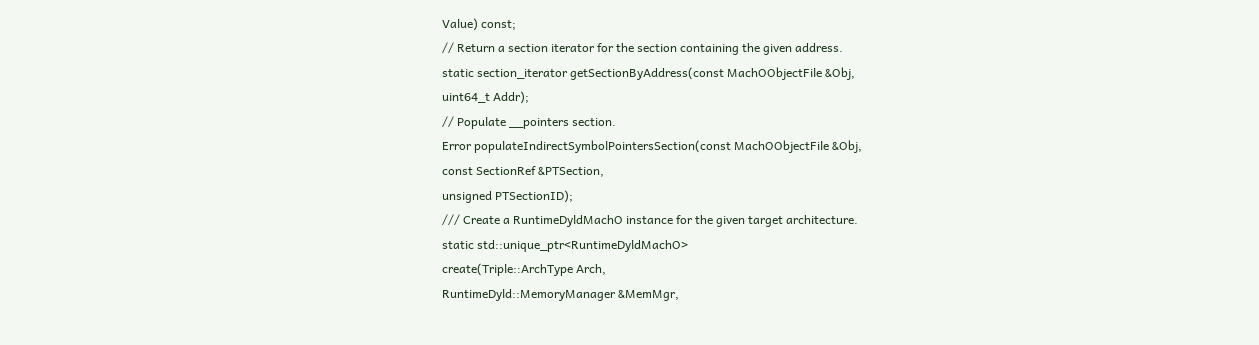Value) const;
// Return a section iterator for the section containing the given address.
static section_iterator getSectionByAddress(const MachOObjectFile &Obj,
uint64_t Addr);
// Populate __pointers section.
Error populateIndirectSymbolPointersSection(const MachOObjectFile &Obj,
const SectionRef &PTSection,
unsigned PTSectionID);
/// Create a RuntimeDyldMachO instance for the given target architecture.
static std::unique_ptr<RuntimeDyldMachO>
create(Triple::ArchType Arch,
RuntimeDyld::MemoryManager &MemMgr,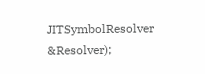JITSymbolResolver &Resolver);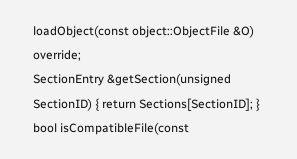loadObject(const object::ObjectFile &O) override;
SectionEntry &getSection(unsigned SectionID) { return Sections[SectionID]; }
bool isCompatibleFile(const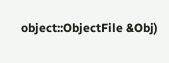object::ObjectFile &Obj)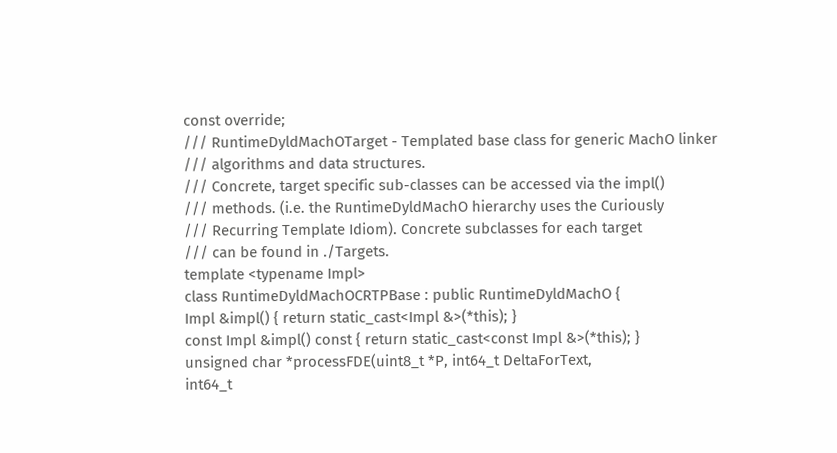const override;
/// RuntimeDyldMachOTarget - Templated base class for generic MachO linker
/// algorithms and data structures.
/// Concrete, target specific sub-classes can be accessed via the impl()
/// methods. (i.e. the RuntimeDyldMachO hierarchy uses the Curiously
/// Recurring Template Idiom). Concrete subclasses for each target
/// can be found in ./Targets.
template <typename Impl>
class RuntimeDyldMachOCRTPBase : public RuntimeDyldMachO {
Impl &impl() { return static_cast<Impl &>(*this); }
const Impl &impl() const { return static_cast<const Impl &>(*this); }
unsigned char *processFDE(uint8_t *P, int64_t DeltaForText,
int64_t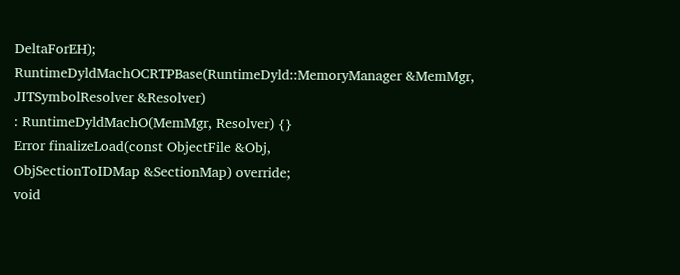DeltaForEH);
RuntimeDyldMachOCRTPBase(RuntimeDyld::MemoryManager &MemMgr,
JITSymbolResolver &Resolver)
: RuntimeDyldMachO(MemMgr, Resolver) {}
Error finalizeLoad(const ObjectFile &Obj,
ObjSectionToIDMap &SectionMap) override;
void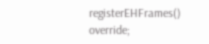registerEHFrames() override;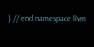} // end namespace llvm